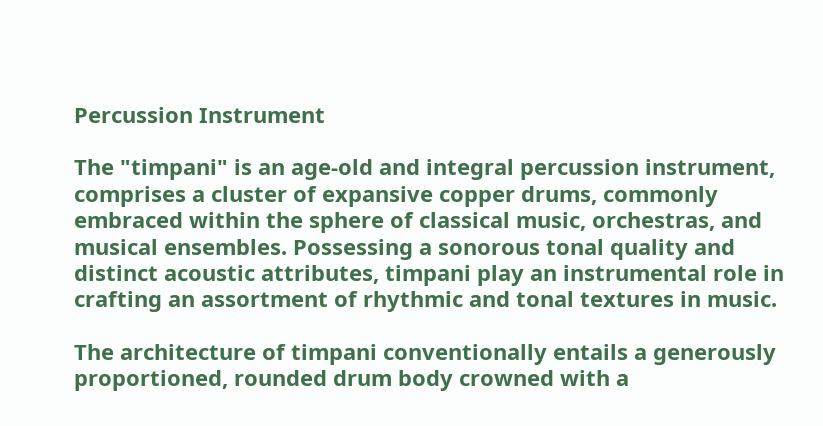Percussion Instrument

The "timpani" is an age-old and integral percussion instrument, comprises a cluster of expansive copper drums, commonly embraced within the sphere of classical music, orchestras, and musical ensembles. Possessing a sonorous tonal quality and distinct acoustic attributes, timpani play an instrumental role in crafting an assortment of rhythmic and tonal textures in music.

The architecture of timpani conventionally entails a generously proportioned, rounded drum body crowned with a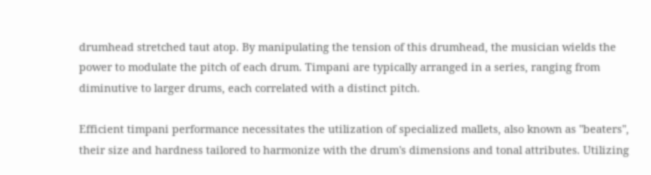drumhead stretched taut atop. By manipulating the tension of this drumhead, the musician wields the power to modulate the pitch of each drum. Timpani are typically arranged in a series, ranging from diminutive to larger drums, each correlated with a distinct pitch.

Efficient timpani performance necessitates the utilization of specialized mallets, also known as "beaters", their size and hardness tailored to harmonize with the drum's dimensions and tonal attributes. Utilizing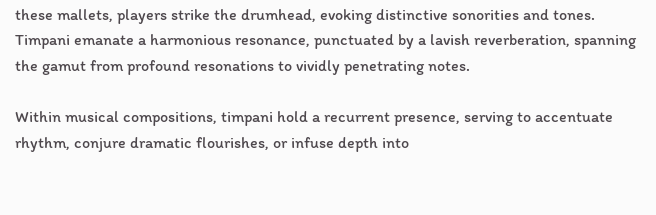these mallets, players strike the drumhead, evoking distinctive sonorities and tones. Timpani emanate a harmonious resonance, punctuated by a lavish reverberation, spanning the gamut from profound resonations to vividly penetrating notes.

Within musical compositions, timpani hold a recurrent presence, serving to accentuate rhythm, conjure dramatic flourishes, or infuse depth into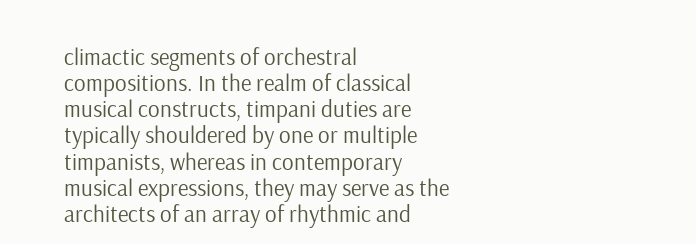climactic segments of orchestral compositions. In the realm of classical musical constructs, timpani duties are typically shouldered by one or multiple timpanists, whereas in contemporary musical expressions, they may serve as the architects of an array of rhythmic and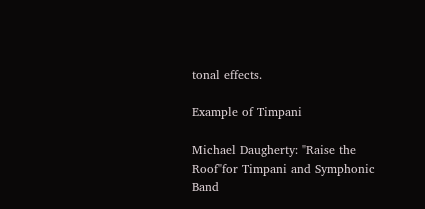tonal effects.

Example of Timpani

Michael Daugherty: "Raise the Roof"for Timpani and Symphonic Band